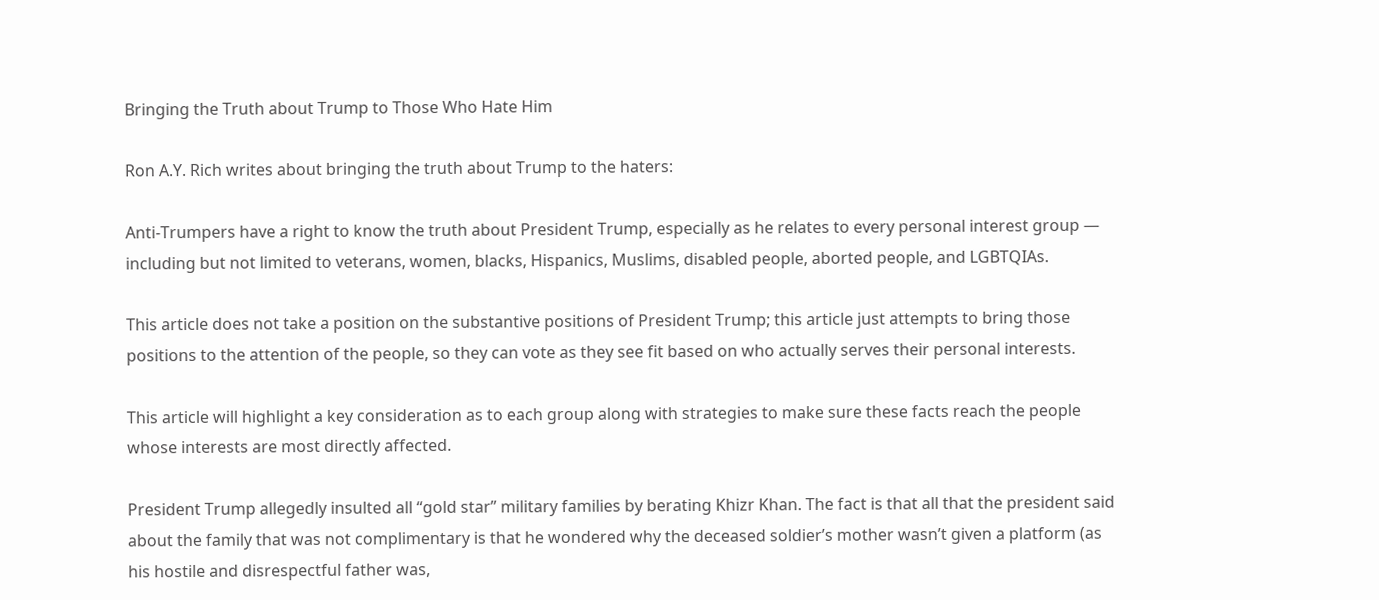Bringing the Truth about Trump to Those Who Hate Him

Ron A.Y. Rich writes about bringing the truth about Trump to the haters:

Anti-Trumpers have a right to know the truth about President Trump, especially as he relates to every personal interest group — including but not limited to veterans, women, blacks, Hispanics, Muslims, disabled people, aborted people, and LGBTQIAs.

This article does not take a position on the substantive positions of President Trump; this article just attempts to bring those positions to the attention of the people, so they can vote as they see fit based on who actually serves their personal interests.

This article will highlight a key consideration as to each group along with strategies to make sure these facts reach the people whose interests are most directly affected.

President Trump allegedly insulted all “gold star” military families by berating Khizr Khan. The fact is that all that the president said about the family that was not complimentary is that he wondered why the deceased soldier’s mother wasn’t given a platform (as his hostile and disrespectful father was,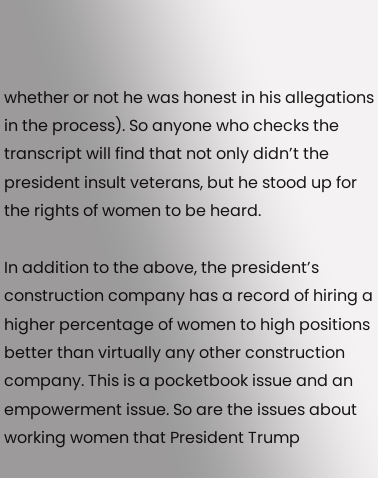whether or not he was honest in his allegations in the process). So anyone who checks the transcript will find that not only didn’t the president insult veterans, but he stood up for the rights of women to be heard.

In addition to the above, the president’s construction company has a record of hiring a higher percentage of women to high positions better than virtually any other construction company. This is a pocketbook issue and an empowerment issue. So are the issues about working women that President Trump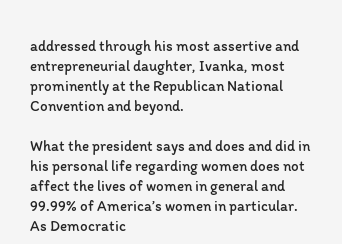addressed through his most assertive and entrepreneurial daughter, Ivanka, most prominently at the Republican National Convention and beyond.

What the president says and does and did in his personal life regarding women does not affect the lives of women in general and 99.99% of America’s women in particular. As Democratic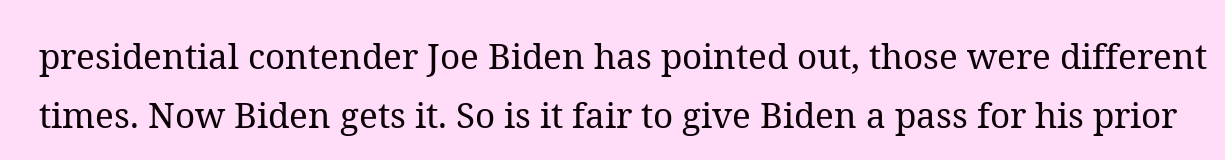presidential contender Joe Biden has pointed out, those were different times. Now Biden gets it. So is it fair to give Biden a pass for his prior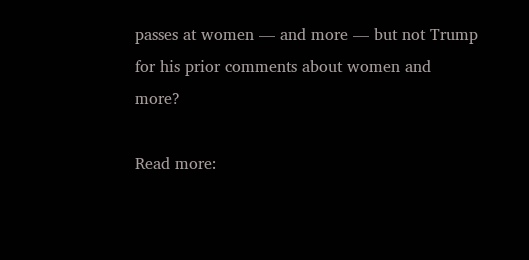passes at women — and more — but not Trump for his prior comments about women and more?

Read more: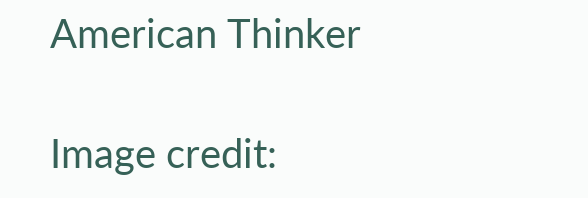American Thinker

Image credit: